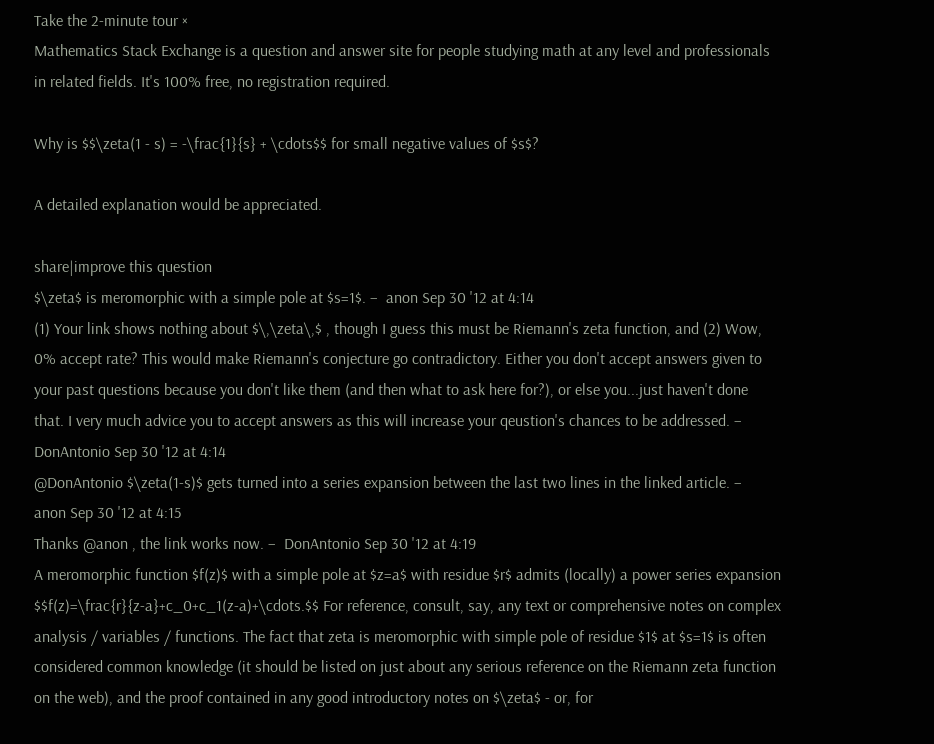Take the 2-minute tour ×
Mathematics Stack Exchange is a question and answer site for people studying math at any level and professionals in related fields. It's 100% free, no registration required.

Why is $$\zeta(1 - s) = -\frac{1}{s} + \cdots$$ for small negative values of $s$?

A detailed explanation would be appreciated.

share|improve this question
$\zeta$ is meromorphic with a simple pole at $s=1$. –  anon Sep 30 '12 at 4:14
(1) Your link shows nothing about $\,\zeta\,$ , though I guess this must be Riemann's zeta function, and (2) Wow, 0% accept rate? This would make Riemann's conjecture go contradictory. Either you don't accept answers given to your past questions because you don't like them (and then what to ask here for?), or else you...just haven't done that. I very much advice you to accept answers as this will increase your qeustion's chances to be addressed. –  DonAntonio Sep 30 '12 at 4:14
@DonAntonio $\zeta(1-s)$ gets turned into a series expansion between the last two lines in the linked article. –  anon Sep 30 '12 at 4:15
Thanks @anon , the link works now. –  DonAntonio Sep 30 '12 at 4:19
A meromorphic function $f(z)$ with a simple pole at $z=a$ with residue $r$ admits (locally) a power series expansion $$f(z)=\frac{r}{z-a}+c_0+c_1(z-a)+\cdots.$$ For reference, consult, say, any text or comprehensive notes on complex analysis / variables / functions. The fact that zeta is meromorphic with simple pole of residue $1$ at $s=1$ is often considered common knowledge (it should be listed on just about any serious reference on the Riemann zeta function on the web), and the proof contained in any good introductory notes on $\zeta$ - or, for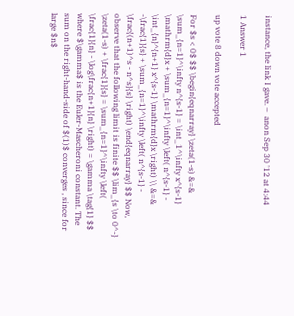instance, the link I gave. –  anon Sep 30 '12 at 4:44

1 Answer 1

up vote 8 down vote accepted

For $s < 0$ $$ \begin{eqnarray} \zeta(1-s) &=& \sum_{n=1}^\infty n^{s-1} = \int_1^\infty x^{s-1} \mathrm{d}x + \sum_{n=1}^\infty \left( n^{s-1} - \int_{n}^{n+1} x^{s-1} \mathrm{d}x \right) \\ &=& -\frac{1}{s} + \sum_{n=1}^\infty \left( n^{s-1} - \frac{(n+1)^s - n^s}{s} \right) \end{eqnarray} $$ Now, observe that the following limit is finite $$ \lim_{s \to 0^-} \zeta(1-s) + \frac{1}{s} = \sum_{n=1}^\infty \left( \frac{1}{n} - \log\frac{n+1}{n} \right) = \gamma \tag{1} $$ where $\gamma$ is the Euler-Mascheroni constant. The sum on the right-hand-side of $(1)$ converges , since for large $n$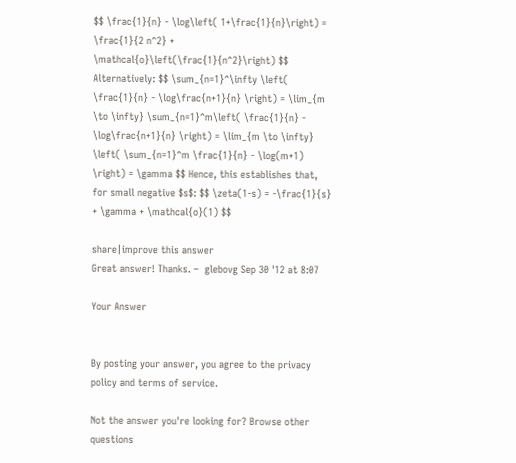$$ \frac{1}{n} - \log\left( 1+\frac{1}{n}\right) = \frac{1}{2 n^2} + \mathcal{o}\left(\frac{1}{n^2}\right) $$ Alternatively: $$ \sum_{n=1}^\infty \left( \frac{1}{n} - \log\frac{n+1}{n} \right) = \lim_{m \to \infty} \sum_{n=1}^m\left( \frac{1}{n} - \log\frac{n+1}{n} \right) = \lim_{m \to \infty} \left( \sum_{n=1}^m \frac{1}{n} - \log(m+1) \right) = \gamma $$ Hence, this establishes that, for small negative $s$: $$ \zeta(1-s) = -\frac{1}{s} + \gamma + \mathcal{o}(1) $$

share|improve this answer
Great answer! Thanks. –  glebovg Sep 30 '12 at 8:07

Your Answer


By posting your answer, you agree to the privacy policy and terms of service.

Not the answer you're looking for? Browse other questions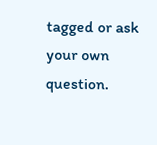tagged or ask your own question.